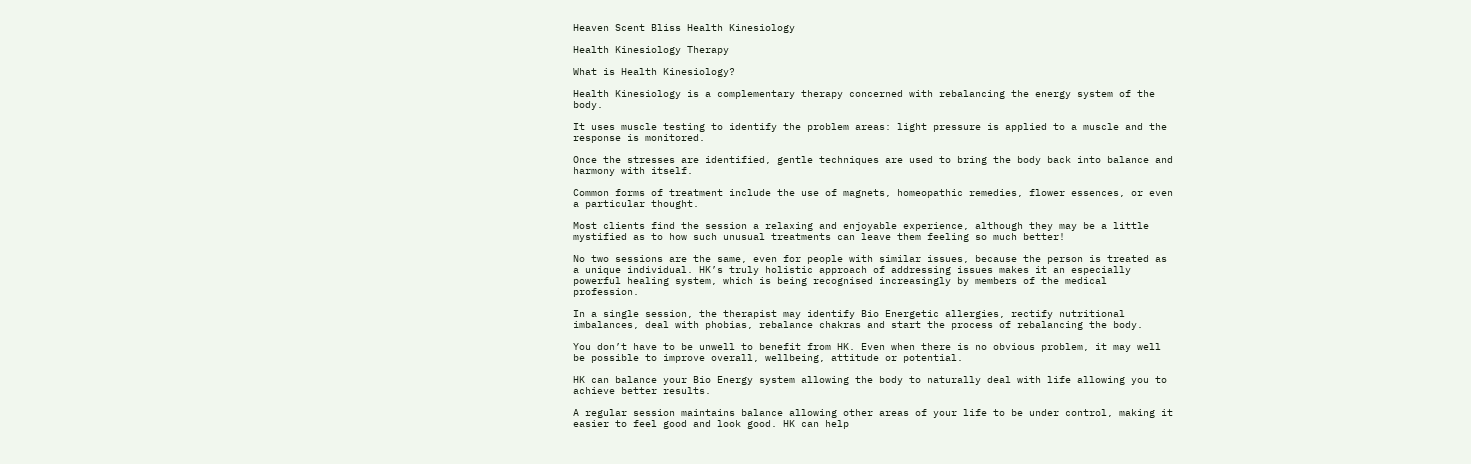Heaven Scent Bliss Health Kinesiology

Health Kinesiology Therapy

What is Health Kinesiology?

Health Kinesiology is a complementary therapy concerned with rebalancing the energy system of the body.

It uses muscle testing to identify the problem areas: light pressure is applied to a muscle and the response is monitored.

Once the stresses are identified, gentle techniques are used to bring the body back into balance and harmony with itself.

Common forms of treatment include the use of magnets, homeopathic remedies, flower essences, or even a particular thought.

Most clients find the session a relaxing and enjoyable experience, although they may be a little mystified as to how such unusual treatments can leave them feeling so much better!

No two sessions are the same, even for people with similar issues, because the person is treated as a unique individual. HK’s truly holistic approach of addressing issues makes it an especially powerful healing system, which is being recognised increasingly by members of the medical profession.

In a single session, the therapist may identify Bio Energetic allergies, rectify nutritional imbalances, deal with phobias, rebalance chakras and start the process of rebalancing the body.

You don’t have to be unwell to benefit from HK. Even when there is no obvious problem, it may well be possible to improve overall, wellbeing, attitude or potential.

HK can balance your Bio Energy system allowing the body to naturally deal with life allowing you to achieve better results.

A regular session maintains balance allowing other areas of your life to be under control, making it easier to feel good and look good. HK can help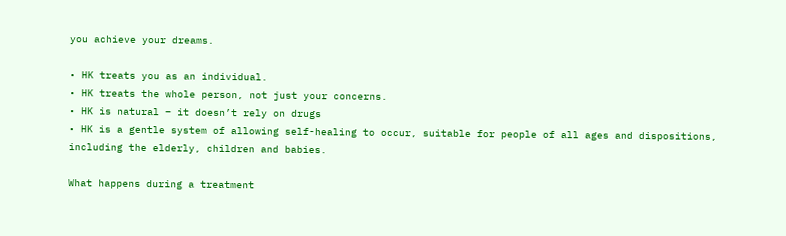you achieve your dreams.

• HK treats you as an individual.
• HK treats the whole person, not just your concerns.
• HK is natural – it doesn’t rely on drugs
• HK is a gentle system of allowing self-healing to occur, suitable for people of all ages and dispositions, including the elderly, children and babies.

What happens during a treatment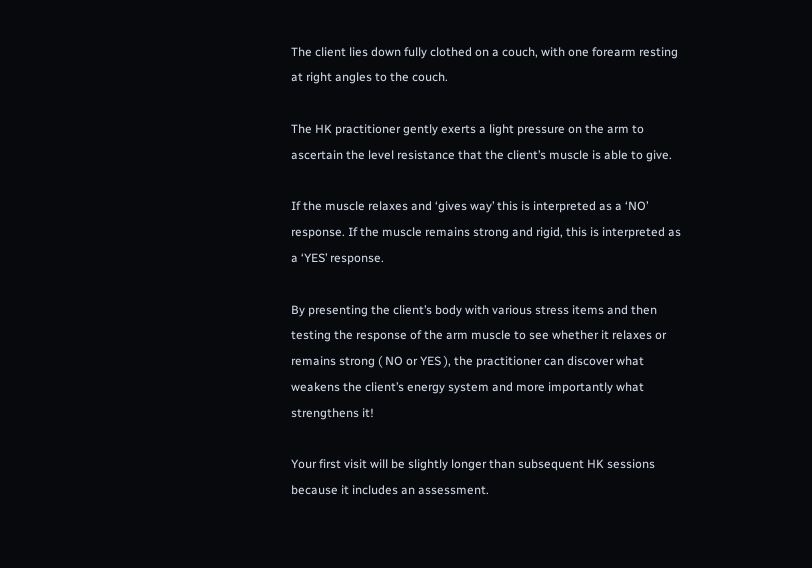The client lies down fully clothed on a couch, with one forearm resting at right angles to the couch.

The HK practitioner gently exerts a light pressure on the arm to ascertain the level resistance that the client’s muscle is able to give.

If the muscle relaxes and ‘gives way’ this is interpreted as a ‘NO’ response. If the muscle remains strong and rigid, this is interpreted as a ‘YES’ response.

By presenting the client’s body with various stress items and then testing the response of the arm muscle to see whether it relaxes or remains strong ( NO or YES ), the practitioner can discover what weakens the client’s energy system and more importantly what strengthens it!

Your first visit will be slightly longer than subsequent HK sessions because it includes an assessment.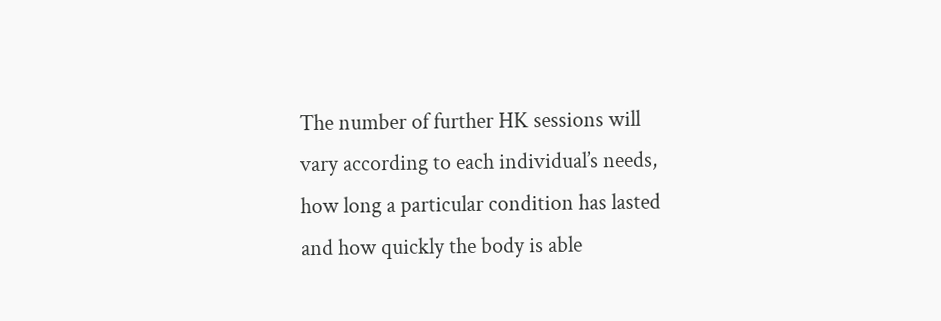The number of further HK sessions will vary according to each individual’s needs, how long a particular condition has lasted and how quickly the body is able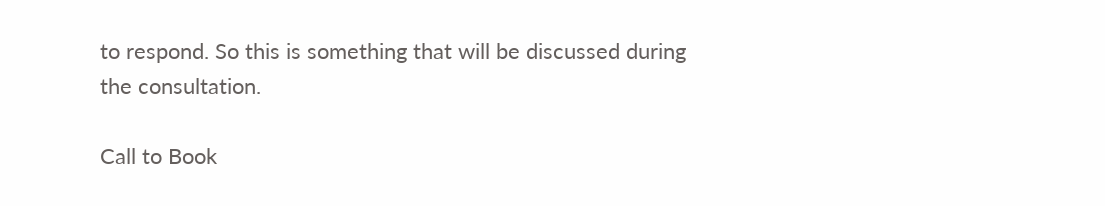to respond. So this is something that will be discussed during the consultation.

Call to Book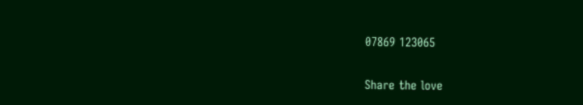07869 123065

Share the love